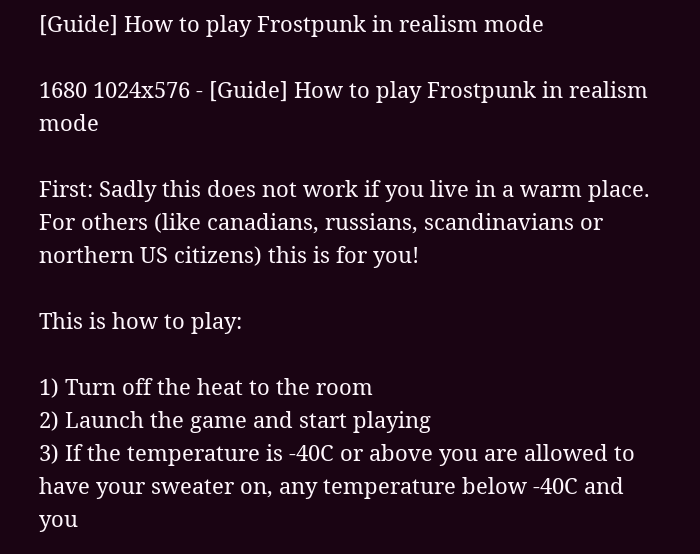[Guide] How to play Frostpunk in realism mode

1680 1024x576 - [Guide] How to play Frostpunk in realism mode

First: Sadly this does not work if you live in a warm place. For others (like canadians, russians, scandinavians or northern US citizens) this is for you!

This is how to play:

1) Turn off the heat to the room
2) Launch the game and start playing
3) If the temperature is -40C or above you are allowed to have your sweater on, any temperature below -40C and you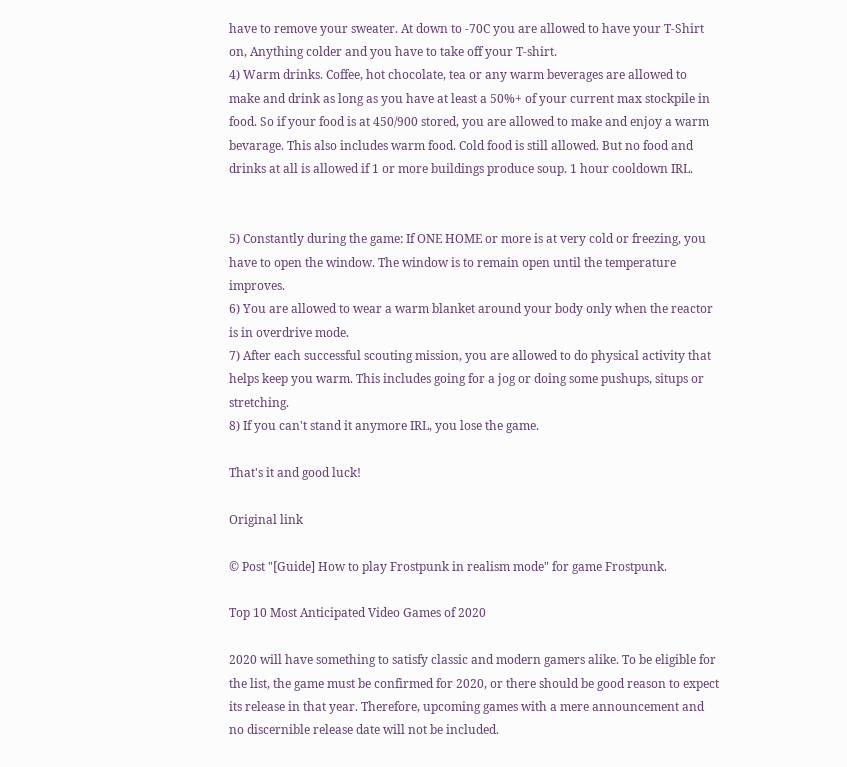have to remove your sweater. At down to -70C you are allowed to have your T-Shirt on, Anything colder and you have to take off your T-shirt.
4) Warm drinks. Coffee, hot chocolate, tea or any warm beverages are allowed to make and drink as long as you have at least a 50%+ of your current max stockpile in food. So if your food is at 450/900 stored, you are allowed to make and enjoy a warm bevarage. This also includes warm food. Cold food is still allowed. But no food and drinks at all is allowed if 1 or more buildings produce soup. 1 hour cooldown IRL.


5) Constantly during the game: If ONE HOME or more is at very cold or freezing, you have to open the window. The window is to remain open until the temperature improves.
6) You are allowed to wear a warm blanket around your body only when the reactor is in overdrive mode.
7) After each successful scouting mission, you are allowed to do physical activity that helps keep you warm. This includes going for a jog or doing some pushups, situps or stretching.
8) If you can't stand it anymore IRL, you lose the game.

That's it and good luck!

Original link

© Post "[Guide] How to play Frostpunk in realism mode" for game Frostpunk.

Top 10 Most Anticipated Video Games of 2020

2020 will have something to satisfy classic and modern gamers alike. To be eligible for the list, the game must be confirmed for 2020, or there should be good reason to expect its release in that year. Therefore, upcoming games with a mere announcement and no discernible release date will not be included.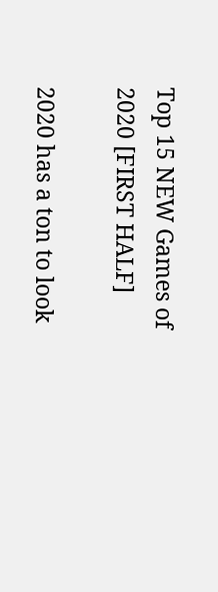Top 15 NEW Games of 2020 [FIRST HALF]

2020 has a ton to look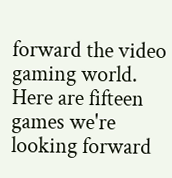forward the video gaming world. Here are fifteen games we're looking forward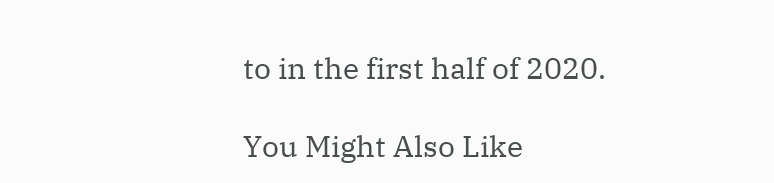to in the first half of 2020.

You Might Also Like